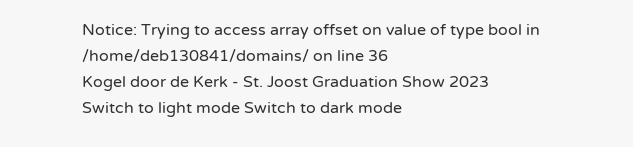Notice: Trying to access array offset on value of type bool in /home/deb130841/domains/ on line 36
Kogel door de Kerk - St. Joost Graduation Show 2023
Switch to light mode Switch to dark mode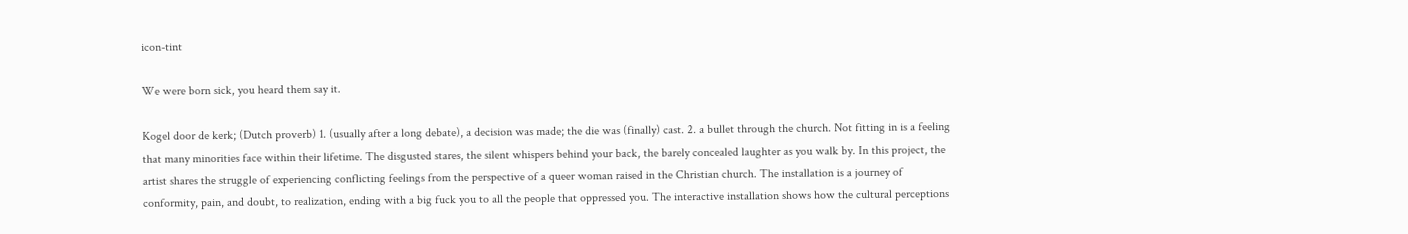icon-tint

We were born sick, you heard them say it.

Kogel door de kerk; (Dutch proverb) 1. (usually after a long debate), a decision was made; the die was (finally) cast. 2. a bullet through the church. Not fitting in is a feeling that many minorities face within their lifetime. The disgusted stares, the silent whispers behind your back, the barely concealed laughter as you walk by. In this project, the artist shares the struggle of experiencing conflicting feelings from the perspective of a queer woman raised in the Christian church. The installation is a journey of conformity, pain, and doubt, to realization, ending with a big fuck you to all the people that oppressed you. The interactive installation shows how the cultural perceptions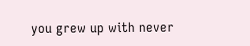you grew up with never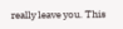really leave you. This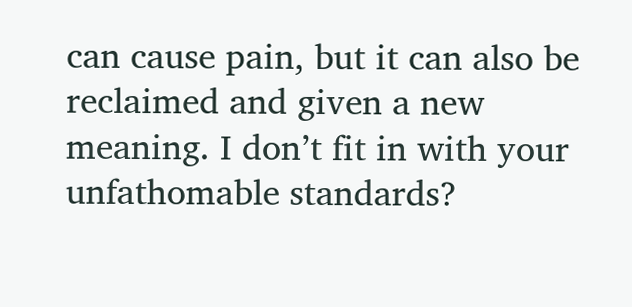can cause pain, but it can also be reclaimed and given a new meaning. I don’t fit in with your unfathomable standards?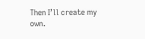Then I’ll create my own.